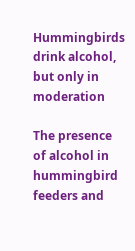Hummingbirds drink alcohol, but only in moderation

The presence of alcohol in hummingbird feeders and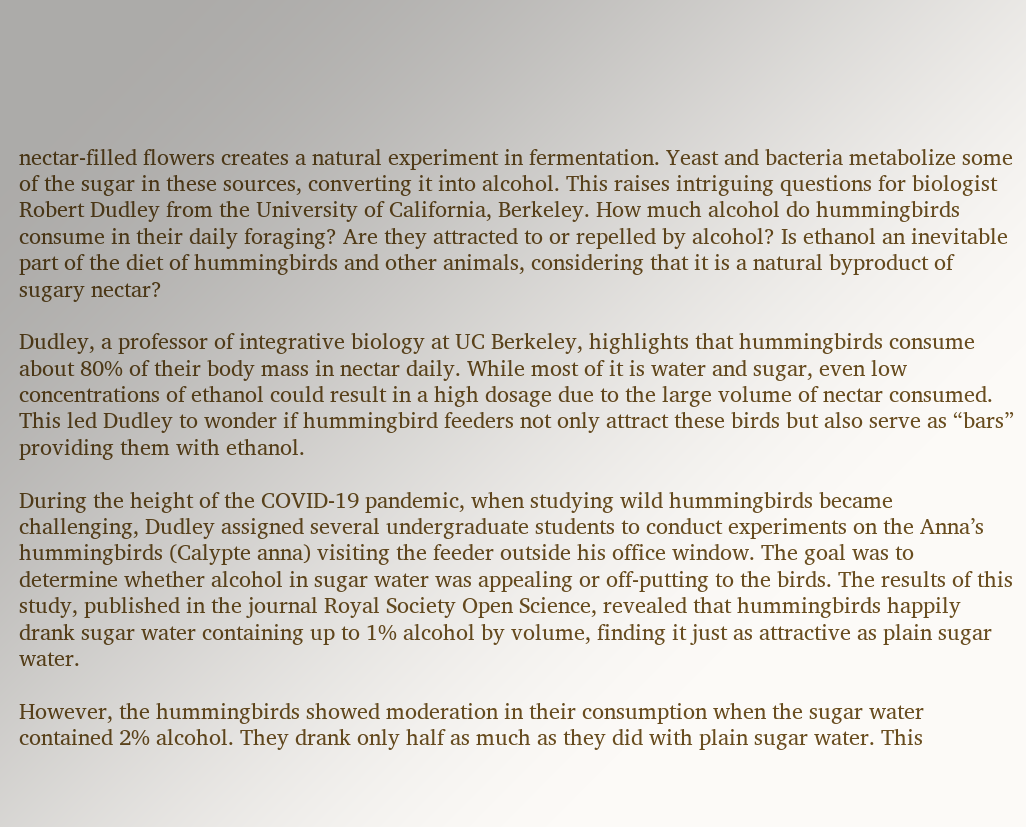nectar-filled flowers creates a natural experiment in fermentation. Yeast and bacteria metabolize some of the sugar in these sources, converting it into alcohol. This raises intriguing questions for biologist Robert Dudley from the University of California, Berkeley. How much alcohol do hummingbirds consume in their daily foraging? Are they attracted to or repelled by alcohol? Is ethanol an inevitable part of the diet of hummingbirds and other animals, considering that it is a natural byproduct of sugary nectar?

Dudley, a professor of integrative biology at UC Berkeley, highlights that hummingbirds consume about 80% of their body mass in nectar daily. While most of it is water and sugar, even low concentrations of ethanol could result in a high dosage due to the large volume of nectar consumed. This led Dudley to wonder if hummingbird feeders not only attract these birds but also serve as “bars” providing them with ethanol.

During the height of the COVID-19 pandemic, when studying wild hummingbirds became challenging, Dudley assigned several undergraduate students to conduct experiments on the Anna’s hummingbirds (Calypte anna) visiting the feeder outside his office window. The goal was to determine whether alcohol in sugar water was appealing or off-putting to the birds. The results of this study, published in the journal Royal Society Open Science, revealed that hummingbirds happily drank sugar water containing up to 1% alcohol by volume, finding it just as attractive as plain sugar water.

However, the hummingbirds showed moderation in their consumption when the sugar water contained 2% alcohol. They drank only half as much as they did with plain sugar water. This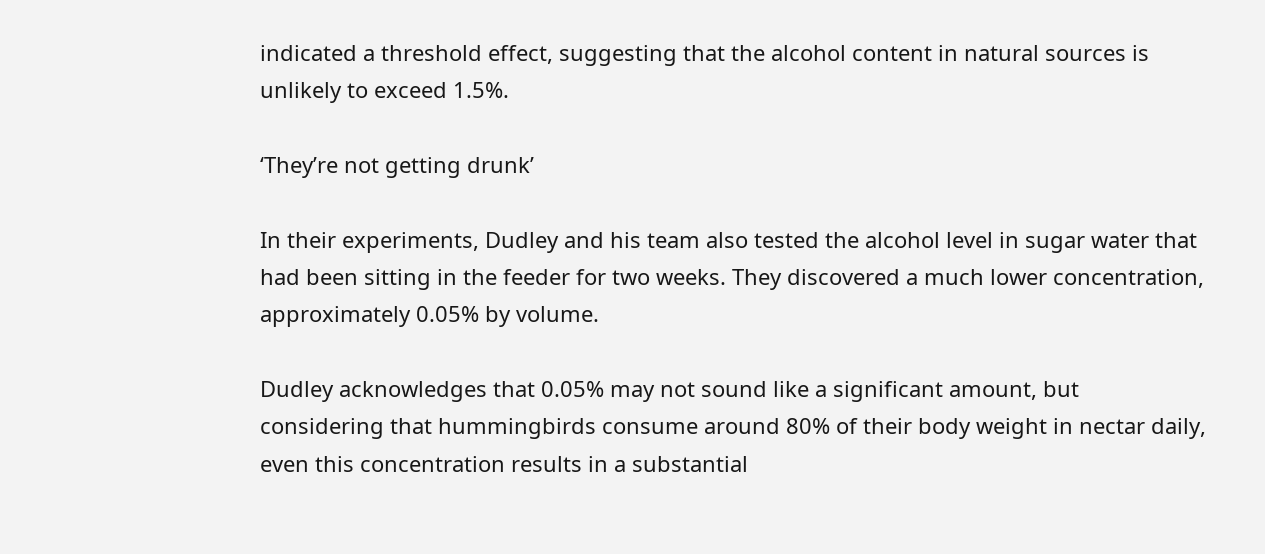indicated a threshold effect, suggesting that the alcohol content in natural sources is unlikely to exceed 1.5%.

‘They’re not getting drunk’

In their experiments, Dudley and his team also tested the alcohol level in sugar water that had been sitting in the feeder for two weeks. They discovered a much lower concentration, approximately 0.05% by volume.

Dudley acknowledges that 0.05% may not sound like a significant amount, but considering that hummingbirds consume around 80% of their body weight in nectar daily, even this concentration results in a substantial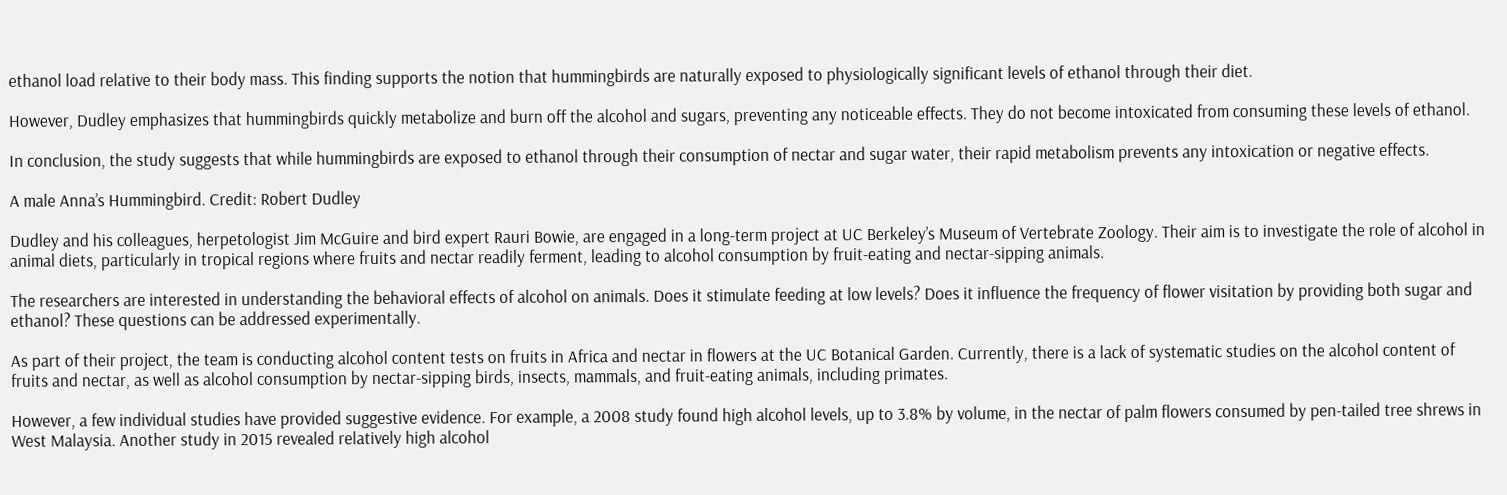ethanol load relative to their body mass. This finding supports the notion that hummingbirds are naturally exposed to physiologically significant levels of ethanol through their diet.

However, Dudley emphasizes that hummingbirds quickly metabolize and burn off the alcohol and sugars, preventing any noticeable effects. They do not become intoxicated from consuming these levels of ethanol.

In conclusion, the study suggests that while hummingbirds are exposed to ethanol through their consumption of nectar and sugar water, their rapid metabolism prevents any intoxication or negative effects.

A male Anna’s Hummingbird. Credit: Robert Dudley

Dudley and his colleagues, herpetologist Jim McGuire and bird expert Rauri Bowie, are engaged in a long-term project at UC Berkeley’s Museum of Vertebrate Zoology. Their aim is to investigate the role of alcohol in animal diets, particularly in tropical regions where fruits and nectar readily ferment, leading to alcohol consumption by fruit-eating and nectar-sipping animals.

The researchers are interested in understanding the behavioral effects of alcohol on animals. Does it stimulate feeding at low levels? Does it influence the frequency of flower visitation by providing both sugar and ethanol? These questions can be addressed experimentally.

As part of their project, the team is conducting alcohol content tests on fruits in Africa and nectar in flowers at the UC Botanical Garden. Currently, there is a lack of systematic studies on the alcohol content of fruits and nectar, as well as alcohol consumption by nectar-sipping birds, insects, mammals, and fruit-eating animals, including primates.

However, a few individual studies have provided suggestive evidence. For example, a 2008 study found high alcohol levels, up to 3.8% by volume, in the nectar of palm flowers consumed by pen-tailed tree shrews in West Malaysia. Another study in 2015 revealed relatively high alcohol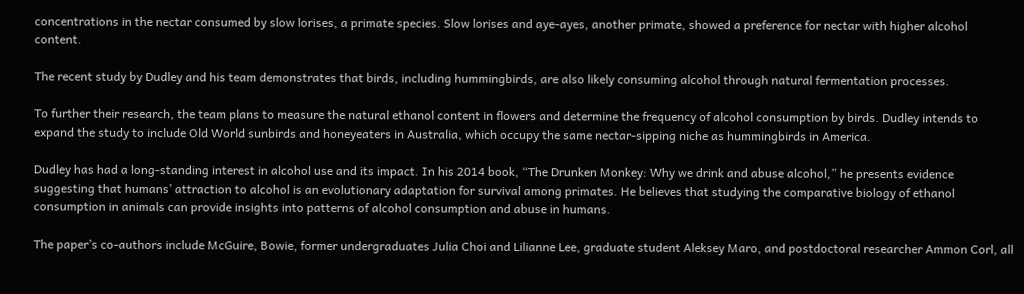concentrations in the nectar consumed by slow lorises, a primate species. Slow lorises and aye-ayes, another primate, showed a preference for nectar with higher alcohol content.

The recent study by Dudley and his team demonstrates that birds, including hummingbirds, are also likely consuming alcohol through natural fermentation processes.

To further their research, the team plans to measure the natural ethanol content in flowers and determine the frequency of alcohol consumption by birds. Dudley intends to expand the study to include Old World sunbirds and honeyeaters in Australia, which occupy the same nectar-sipping niche as hummingbirds in America.

Dudley has had a long-standing interest in alcohol use and its impact. In his 2014 book, “The Drunken Monkey: Why we drink and abuse alcohol,” he presents evidence suggesting that humans’ attraction to alcohol is an evolutionary adaptation for survival among primates. He believes that studying the comparative biology of ethanol consumption in animals can provide insights into patterns of alcohol consumption and abuse in humans.

The paper’s co-authors include McGuire, Bowie, former undergraduates Julia Choi and Lilianne Lee, graduate student Aleksey Maro, and postdoctoral researcher Ammon Corl, all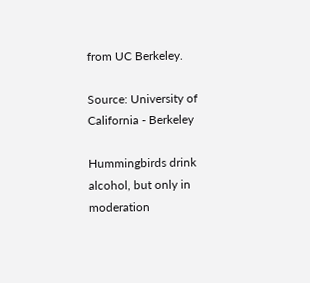from UC Berkeley.

Source: University of California - Berkeley

Hummingbirds drink alcohol, but only in moderation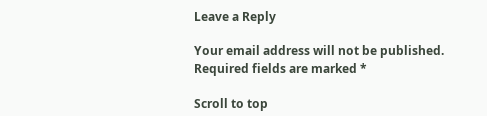Leave a Reply

Your email address will not be published. Required fields are marked *

Scroll to top